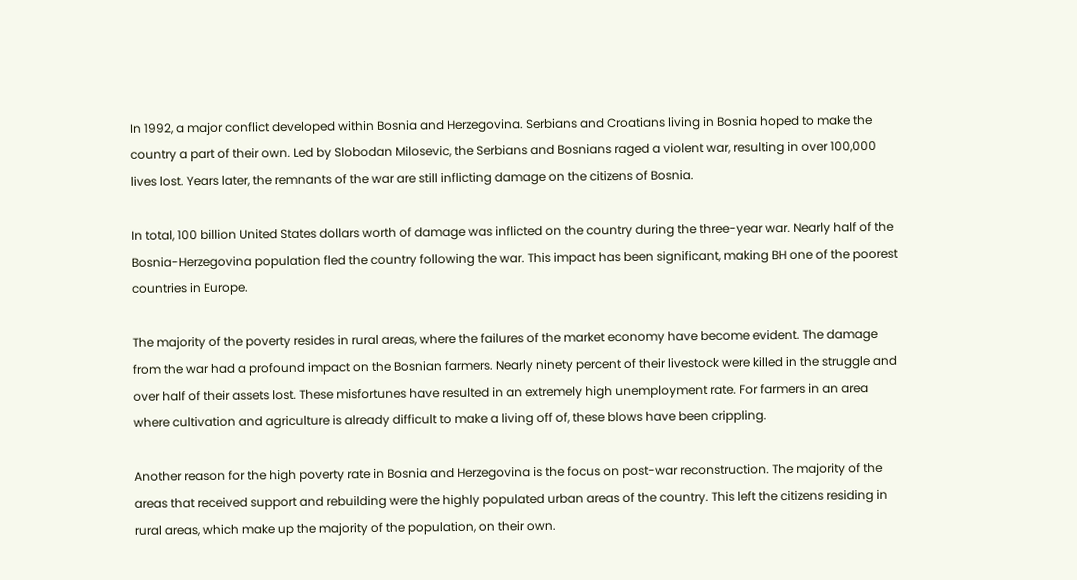In 1992, a major conflict developed within Bosnia and Herzegovina. Serbians and Croatians living in Bosnia hoped to make the country a part of their own. Led by Slobodan Milosevic, the Serbians and Bosnians raged a violent war, resulting in over 100,000 lives lost. Years later, the remnants of the war are still inflicting damage on the citizens of Bosnia.

In total, 100 billion United States dollars worth of damage was inflicted on the country during the three-year war. Nearly half of the Bosnia-Herzegovina population fled the country following the war. This impact has been significant, making BH one of the poorest countries in Europe.

The majority of the poverty resides in rural areas, where the failures of the market economy have become evident. The damage from the war had a profound impact on the Bosnian farmers. Nearly ninety percent of their livestock were killed in the struggle and over half of their assets lost. These misfortunes have resulted in an extremely high unemployment rate. For farmers in an area where cultivation and agriculture is already difficult to make a living off of, these blows have been crippling.

Another reason for the high poverty rate in Bosnia and Herzegovina is the focus on post-war reconstruction. The majority of the areas that received support and rebuilding were the highly populated urban areas of the country. This left the citizens residing in rural areas, which make up the majority of the population, on their own.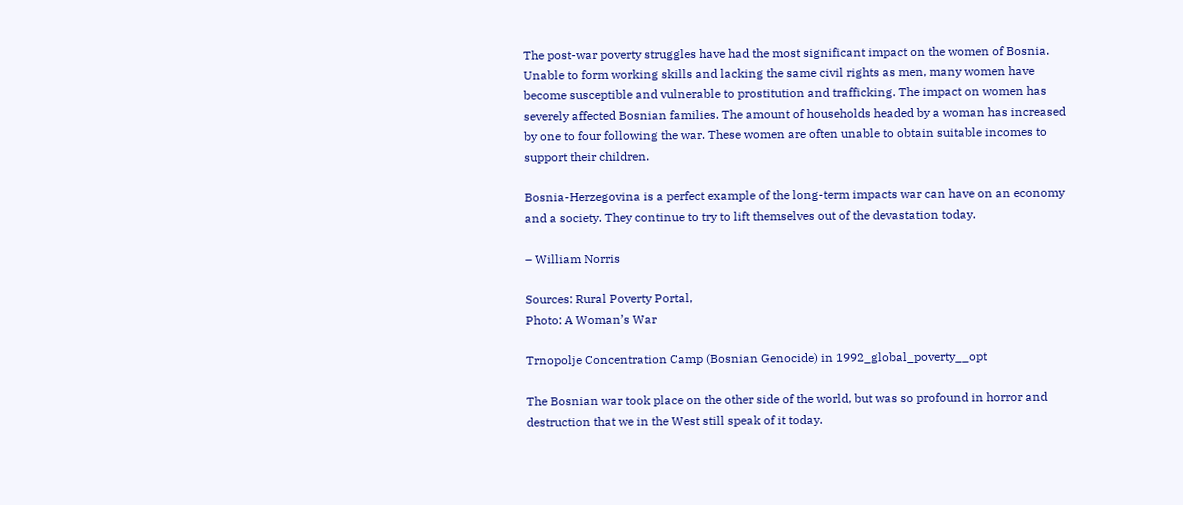The post-war poverty struggles have had the most significant impact on the women of Bosnia. Unable to form working skills and lacking the same civil rights as men, many women have become susceptible and vulnerable to prostitution and trafficking. The impact on women has severely affected Bosnian families. The amount of households headed by a woman has increased by one to four following the war. These women are often unable to obtain suitable incomes to support their children.

Bosnia-Herzegovina is a perfect example of the long-term impacts war can have on an economy and a society. They continue to try to lift themselves out of the devastation today.

– William Norris

Sources: Rural Poverty Portal,
Photo: A Woman’s War

Trnopolje Concentration Camp (Bosnian Genocide) in 1992_global_poverty__opt

The Bosnian war took place on the other side of the world, but was so profound in horror and destruction that we in the West still speak of it today.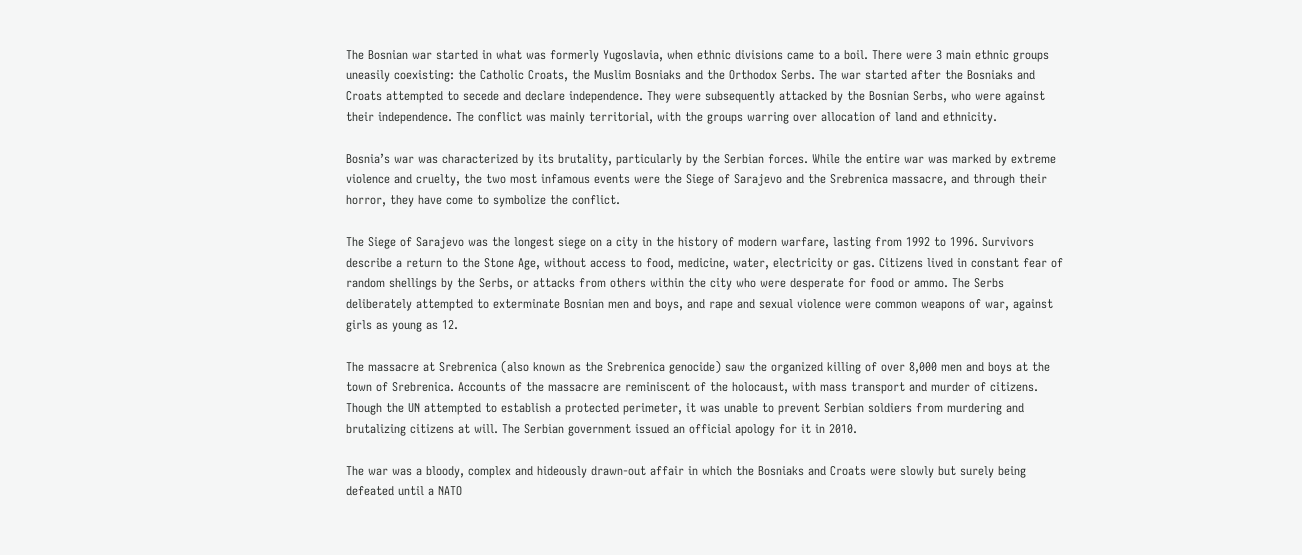The Bosnian war started in what was formerly Yugoslavia, when ethnic divisions came to a boil. There were 3 main ethnic groups uneasily coexisting: the Catholic Croats, the Muslim Bosniaks and the Orthodox Serbs. The war started after the Bosniaks and Croats attempted to secede and declare independence. They were subsequently attacked by the Bosnian Serbs, who were against their independence. The conflict was mainly territorial, with the groups warring over allocation of land and ethnicity.

Bosnia’s war was characterized by its brutality, particularly by the Serbian forces. While the entire war was marked by extreme violence and cruelty, the two most infamous events were the Siege of Sarajevo and the Srebrenica massacre, and through their horror, they have come to symbolize the conflict.

The Siege of Sarajevo was the longest siege on a city in the history of modern warfare, lasting from 1992 to 1996. Survivors describe a return to the Stone Age, without access to food, medicine, water, electricity or gas. Citizens lived in constant fear of random shellings by the Serbs, or attacks from others within the city who were desperate for food or ammo. The Serbs deliberately attempted to exterminate Bosnian men and boys, and rape and sexual violence were common weapons of war, against girls as young as 12.

The massacre at Srebrenica (also known as the Srebrenica genocide) saw the organized killing of over 8,000 men and boys at the town of Srebrenica. Accounts of the massacre are reminiscent of the holocaust, with mass transport and murder of citizens. Though the UN attempted to establish a protected perimeter, it was unable to prevent Serbian soldiers from murdering and brutalizing citizens at will. The Serbian government issued an official apology for it in 2010.

The war was a bloody, complex and hideously drawn-out affair in which the Bosniaks and Croats were slowly but surely being defeated until a NATO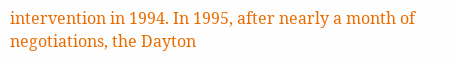intervention in 1994. In 1995, after nearly a month of negotiations, the Dayton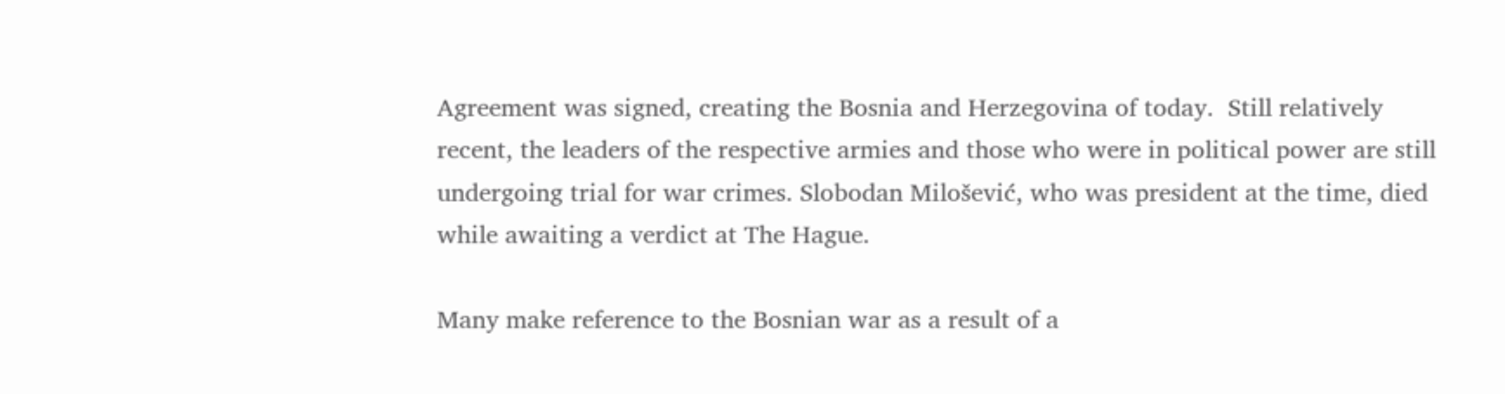Agreement was signed, creating the Bosnia and Herzegovina of today.  Still relatively recent, the leaders of the respective armies and those who were in political power are still undergoing trial for war crimes. Slobodan Milošević, who was president at the time, died while awaiting a verdict at The Hague.

Many make reference to the Bosnian war as a result of a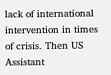lack of international intervention in times of crisis. Then US Assistant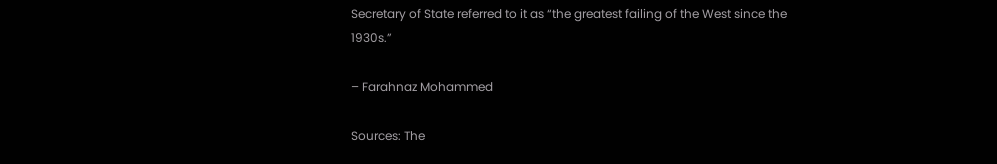Secretary of State referred to it as “the greatest failing of the West since the 1930s.”

– Farahnaz Mohammed

Sources: The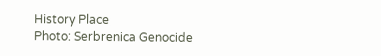History Place
Photo: Serbrenica Genocide